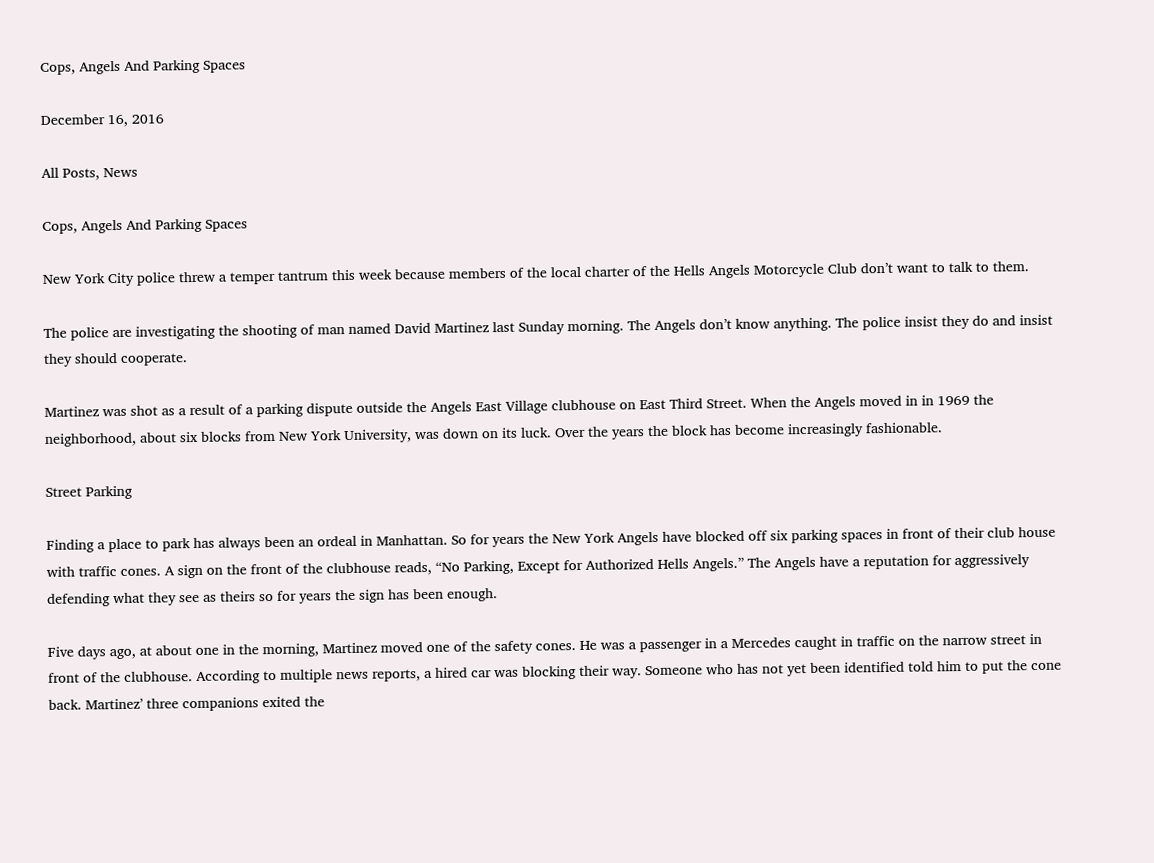Cops, Angels And Parking Spaces

December 16, 2016

All Posts, News

Cops, Angels And Parking Spaces

New York City police threw a temper tantrum this week because members of the local charter of the Hells Angels Motorcycle Club don’t want to talk to them.

The police are investigating the shooting of man named David Martinez last Sunday morning. The Angels don’t know anything. The police insist they do and insist they should cooperate.

Martinez was shot as a result of a parking dispute outside the Angels East Village clubhouse on East Third Street. When the Angels moved in in 1969 the neighborhood, about six blocks from New York University, was down on its luck. Over the years the block has become increasingly fashionable.

Street Parking

Finding a place to park has always been an ordeal in Manhattan. So for years the New York Angels have blocked off six parking spaces in front of their club house with traffic cones. A sign on the front of the clubhouse reads, “No Parking, Except for Authorized Hells Angels.” The Angels have a reputation for aggressively defending what they see as theirs so for years the sign has been enough.

Five days ago, at about one in the morning, Martinez moved one of the safety cones. He was a passenger in a Mercedes caught in traffic on the narrow street in front of the clubhouse. According to multiple news reports, a hired car was blocking their way. Someone who has not yet been identified told him to put the cone back. Martinez’ three companions exited the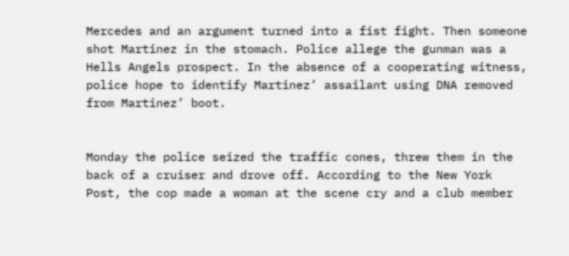Mercedes and an argument turned into a fist fight. Then someone shot Martinez in the stomach. Police allege the gunman was a Hells Angels prospect. In the absence of a cooperating witness, police hope to identify Martinez’ assailant using DNA removed from Martinez’ boot.


Monday the police seized the traffic cones, threw them in the back of a cruiser and drove off. According to the New York Post, the cop made a woman at the scene cry and a club member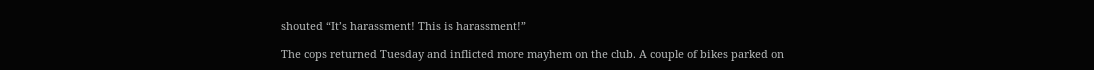shouted “It’s harassment! This is harassment!”

The cops returned Tuesday and inflicted more mayhem on the club. A couple of bikes parked on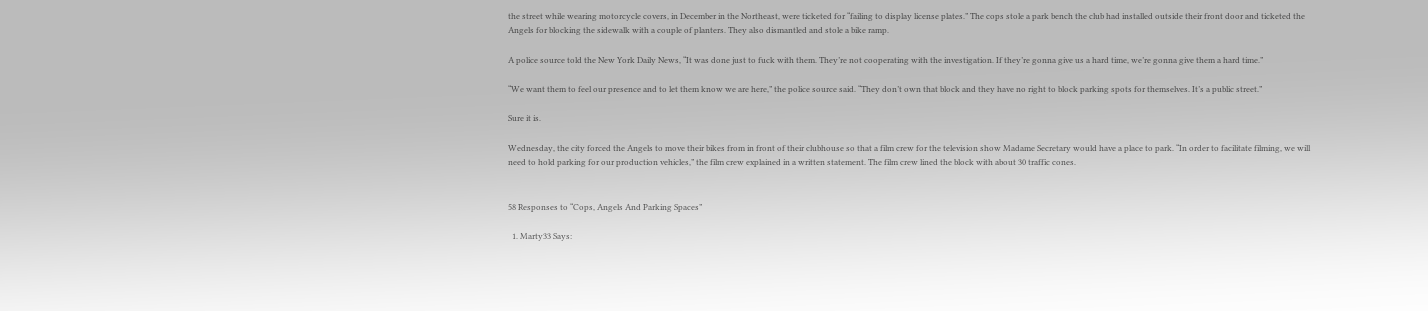the street while wearing motorcycle covers, in December in the Northeast, were ticketed for “failing to display license plates.” The cops stole a park bench the club had installed outside their front door and ticketed the Angels for blocking the sidewalk with a couple of planters. They also dismantled and stole a bike ramp.

A police source told the New York Daily News, “It was done just to fuck with them. They’re not cooperating with the investigation. If they’re gonna give us a hard time, we’re gonna give them a hard time.”

“We want them to feel our presence and to let them know we are here,” the police source said. “They don’t own that block and they have no right to block parking spots for themselves. It’s a public street.”

Sure it is.

Wednesday, the city forced the Angels to move their bikes from in front of their clubhouse so that a film crew for the television show Madame Secretary would have a place to park. “In order to facilitate filming, we will need to hold parking for our production vehicles,” the film crew explained in a written statement. The film crew lined the block with about 30 traffic cones.


58 Responses to “Cops, Angels And Parking Spaces”

  1. Marty33 Says: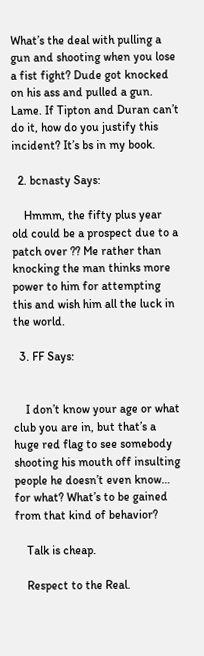What’s the deal with pulling a gun and shooting when you lose a fist fight? Dude got knocked on his ass and pulled a gun. Lame. If Tipton and Duran can’t do it, how do you justify this incident? It’s bs in my book.

  2. bcnasty Says:

    Hmmm, the fifty plus year old could be a prospect due to a patch over ?? Me rather than knocking the man thinks more power to him for attempting this and wish him all the luck in the world.

  3. FF Says:


    I don’t know your age or what club you are in, but that’s a huge red flag to see somebody shooting his mouth off insulting people he doesn’t even know… for what? What’s to be gained from that kind of behavior?

    Talk is cheap.

    Respect to the Real.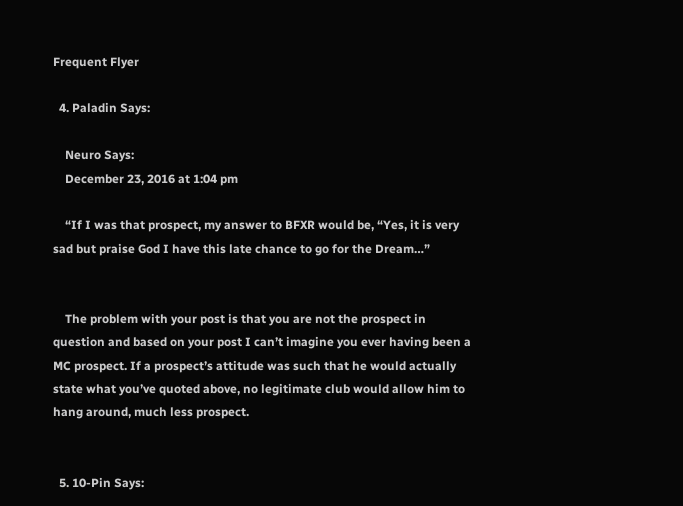Frequent Flyer

  4. Paladin Says:

    Neuro Says:
    December 23, 2016 at 1:04 pm

    “If I was that prospect, my answer to BFXR would be, “Yes, it is very sad but praise God I have this late chance to go for the Dream…”


    The problem with your post is that you are not the prospect in question and based on your post I can’t imagine you ever having been a MC prospect. If a prospect’s attitude was such that he would actually state what you’ve quoted above, no legitimate club would allow him to hang around, much less prospect.


  5. 10-Pin Says: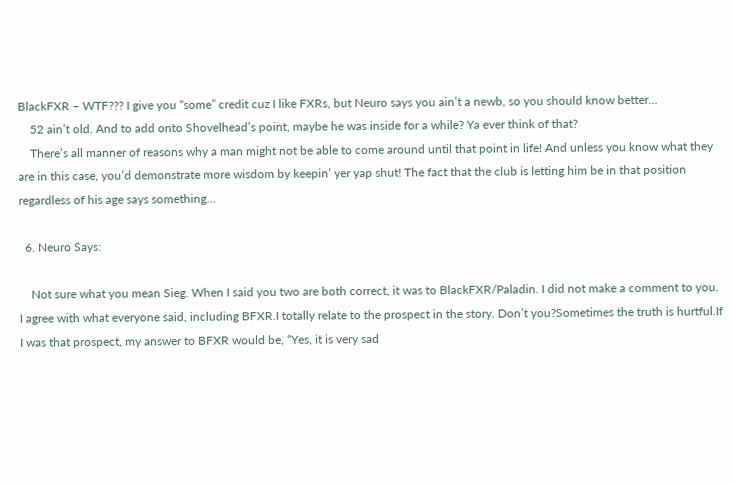BlackFXR – WTF??? I give you “some” credit cuz I like FXRs, but Neuro says you ain’t a newb, so you should know better…
    52 ain’t old. And to add onto Shovelhead’s point, maybe he was inside for a while? Ya ever think of that?
    There’s all manner of reasons why a man might not be able to come around until that point in life! And unless you know what they are in this case, you’d demonstrate more wisdom by keepin’ yer yap shut! The fact that the club is letting him be in that position regardless of his age says something…

  6. Neuro Says:

    Not sure what you mean Sieg. When I said you two are both correct, it was to BlackFXR/Paladin. I did not make a comment to you. I agree with what everyone said, including BFXR.I totally relate to the prospect in the story. Don’t you?Sometimes the truth is hurtful.If I was that prospect, my answer to BFXR would be, “Yes, it is very sad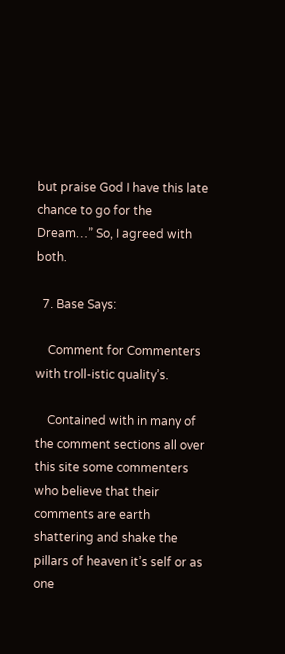but praise God I have this late chance to go for the Dream…” So, I agreed with both.

  7. Base Says:

    Comment for Commenters with troll-istic quality’s.

    Contained with in many of the comment sections all over this site some commenters who believe that their comments are earth shattering and shake the pillars of heaven it’s self or as one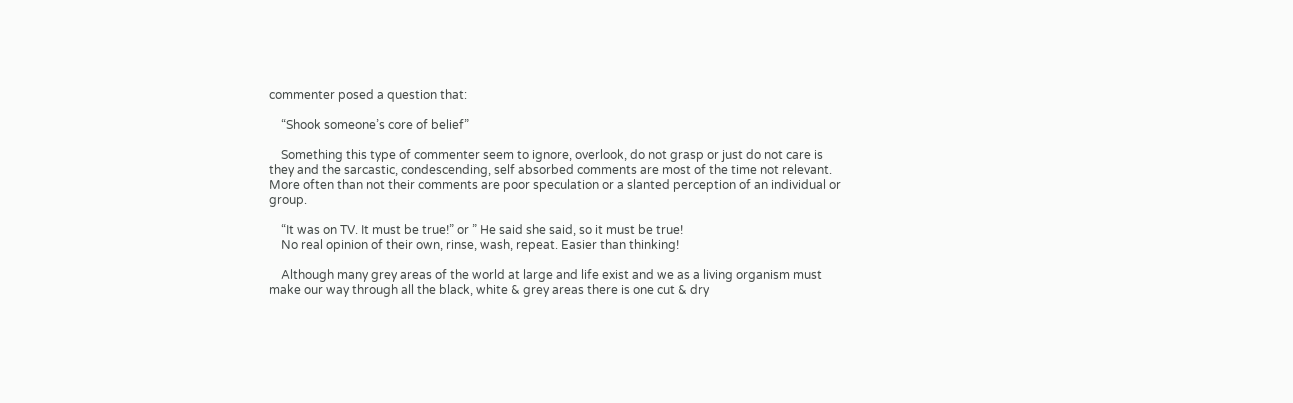commenter posed a question that:

    “Shook someone’s core of belief”

    Something this type of commenter seem to ignore, overlook, do not grasp or just do not care is they and the sarcastic, condescending, self absorbed comments are most of the time not relevant. More often than not their comments are poor speculation or a slanted perception of an individual or group.

    “It was on TV. It must be true!” or ” He said she said, so it must be true!
    No real opinion of their own, rinse, wash, repeat. Easier than thinking!

    Although many grey areas of the world at large and life exist and we as a living organism must make our way through all the black, white & grey areas there is one cut & dry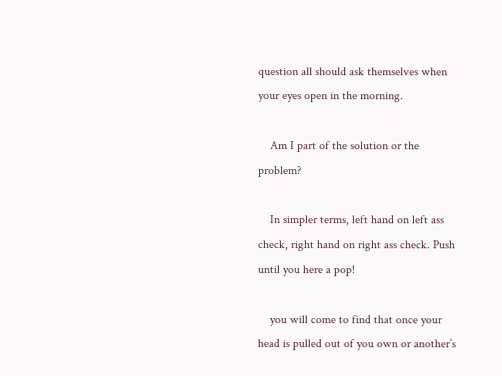question all should ask themselves when your eyes open in the morning.

    Am I part of the solution or the problem?

    In simpler terms, left hand on left ass check, right hand on right ass check. Push until you here a pop!

    you will come to find that once your head is pulled out of you own or another’s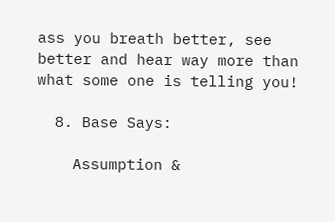ass you breath better, see better and hear way more than what some one is telling you!

  8. Base Says:

    Assumption &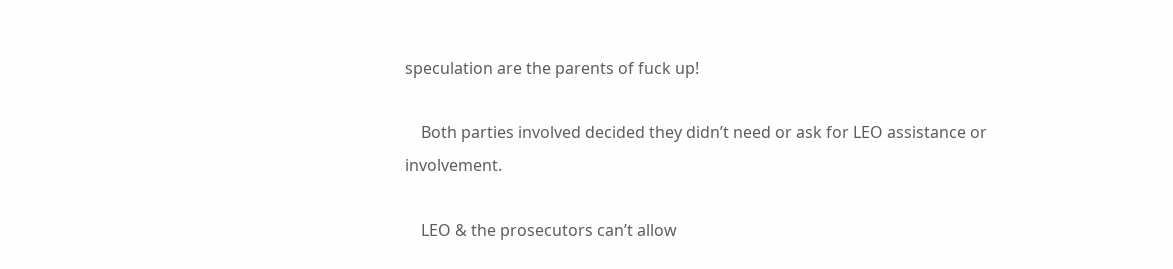speculation are the parents of fuck up!

    Both parties involved decided they didn’t need or ask for LEO assistance or involvement.

    LEO & the prosecutors can’t allow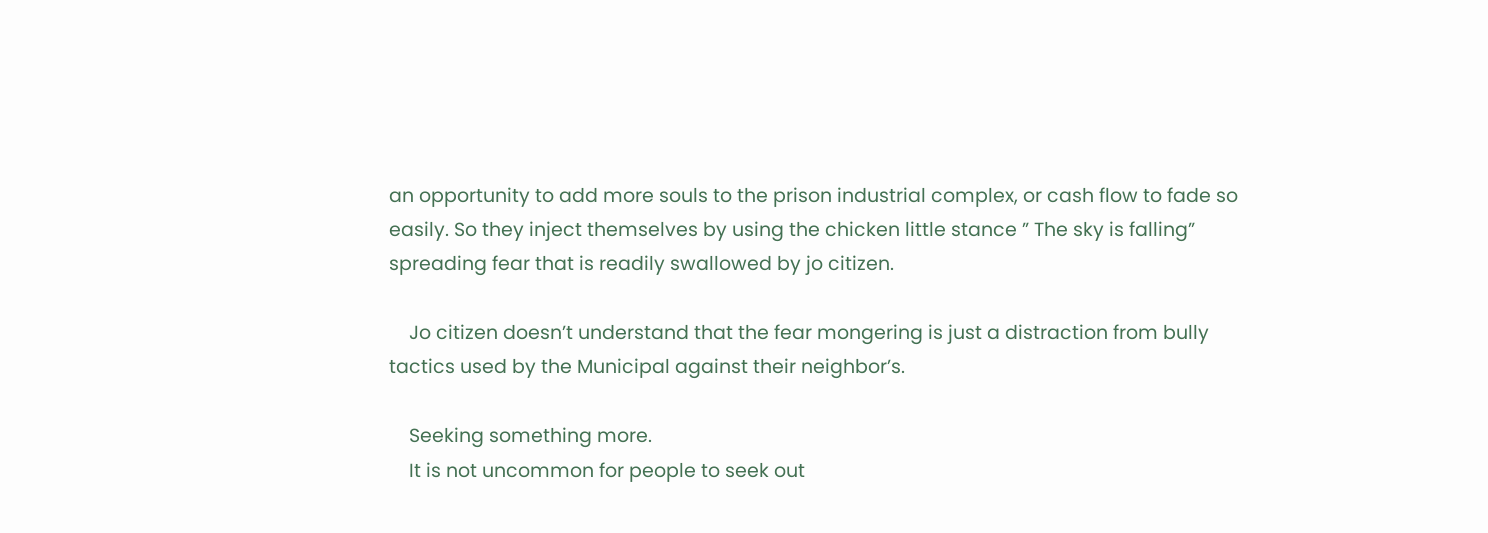an opportunity to add more souls to the prison industrial complex, or cash flow to fade so easily. So they inject themselves by using the chicken little stance ” The sky is falling” spreading fear that is readily swallowed by jo citizen.

    Jo citizen doesn’t understand that the fear mongering is just a distraction from bully tactics used by the Municipal against their neighbor’s.

    Seeking something more.
    It is not uncommon for people to seek out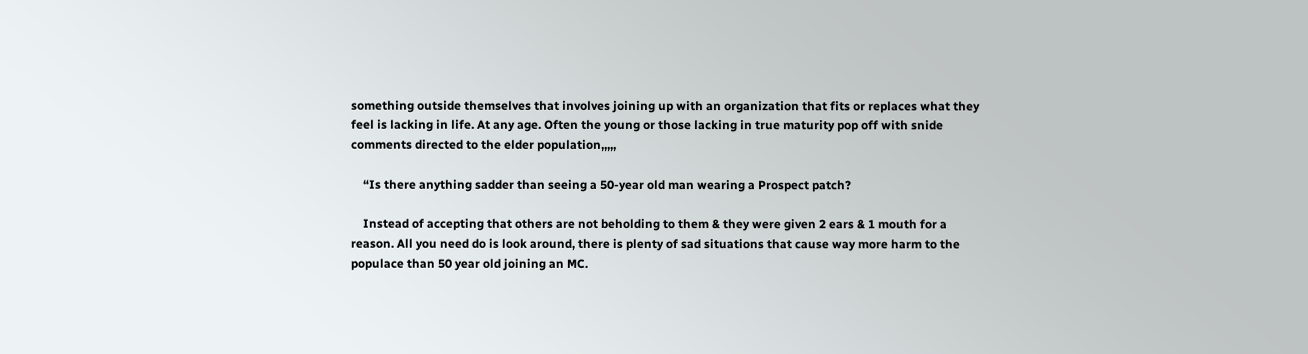something outside themselves that involves joining up with an organization that fits or replaces what they feel is lacking in life. At any age. Often the young or those lacking in true maturity pop off with snide comments directed to the elder population,,,,,

    “Is there anything sadder than seeing a 50-year old man wearing a Prospect patch?

    Instead of accepting that others are not beholding to them & they were given 2 ears & 1 mouth for a reason. All you need do is look around, there is plenty of sad situations that cause way more harm to the populace than 50 year old joining an MC.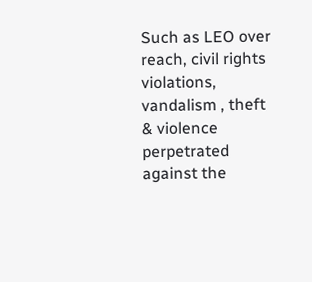Such as LEO over reach, civil rights violations, vandalism , theft & violence perpetrated against the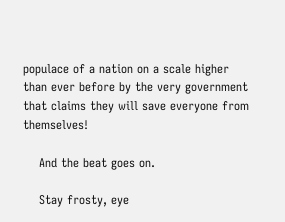populace of a nation on a scale higher than ever before by the very government that claims they will save everyone from themselves!

    And the beat goes on.

    Stay frosty, eye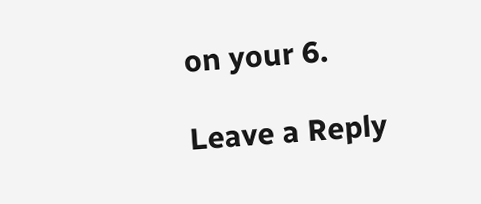on your 6.

Leave a Reply